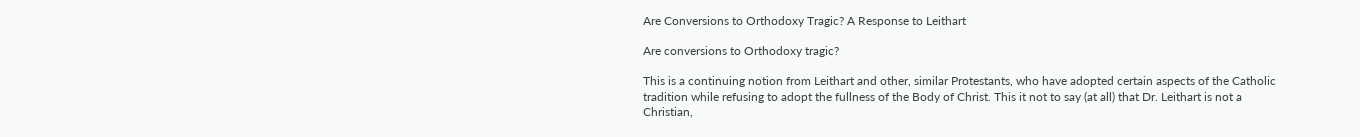Are Conversions to Orthodoxy Tragic? A Response to Leithart

Are conversions to Orthodoxy tragic?

This is a continuing notion from Leithart and other, similar Protestants, who have adopted certain aspects of the Catholic tradition while refusing to adopt the fullness of the Body of Christ. This it not to say (at all) that Dr. Leithart is not a Christian,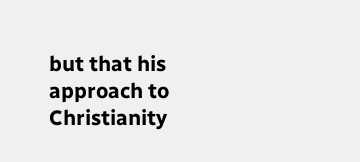but that his approach to Christianity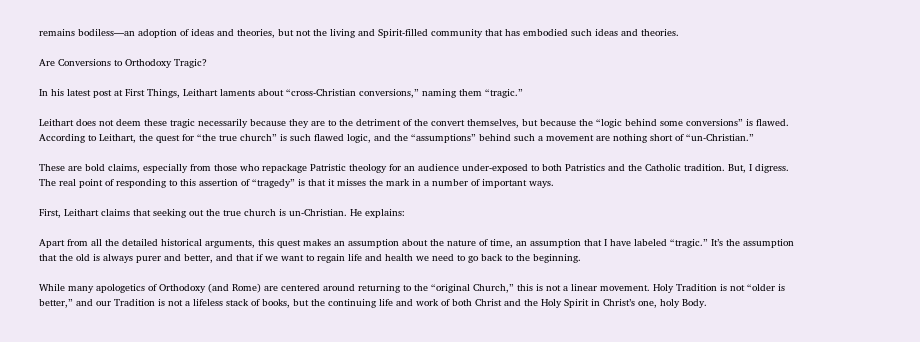remains bodiless—an adoption of ideas and theories, but not the living and Spirit-filled community that has embodied such ideas and theories.

Are Conversions to Orthodoxy Tragic?

In his latest post at First Things, Leithart laments about “cross-Christian conversions,” naming them “tragic.”

Leithart does not deem these tragic necessarily because they are to the detriment of the convert themselves, but because the “logic behind some conversions” is flawed. According to Leithart, the quest for “the true church” is such flawed logic, and the “assumptions” behind such a movement are nothing short of “un-Christian.”

These are bold claims, especially from those who repackage Patristic theology for an audience under-exposed to both Patristics and the Catholic tradition. But, I digress. The real point of responding to this assertion of “tragedy” is that it misses the mark in a number of important ways.

First, Leithart claims that seeking out the true church is un-Christian. He explains:

Apart from all the detailed historical arguments, this quest makes an assumption about the nature of time, an assumption that I have labeled “tragic.” It’s the assumption that the old is always purer and better, and that if we want to regain life and health we need to go back to the beginning.

While many apologetics of Orthodoxy (and Rome) are centered around returning to the “original Church,” this is not a linear movement. Holy Tradition is not “older is better,” and our Tradition is not a lifeless stack of books, but the continuing life and work of both Christ and the Holy Spirit in Christ’s one, holy Body.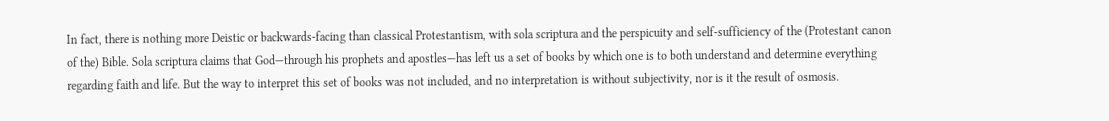In fact, there is nothing more Deistic or backwards-facing than classical Protestantism, with sola scriptura and the perspicuity and self-sufficiency of the (Protestant canon of the) Bible. Sola scriptura claims that God—through his prophets and apostles—has left us a set of books by which one is to both understand and determine everything regarding faith and life. But the way to interpret this set of books was not included, and no interpretation is without subjectivity, nor is it the result of osmosis.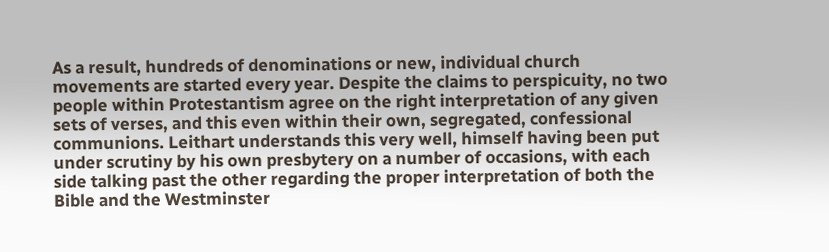As a result, hundreds of denominations or new, individual church movements are started every year. Despite the claims to perspicuity, no two people within Protestantism agree on the right interpretation of any given sets of verses, and this even within their own, segregated, confessional communions. Leithart understands this very well, himself having been put under scrutiny by his own presbytery on a number of occasions, with each side talking past the other regarding the proper interpretation of both the Bible and the Westminster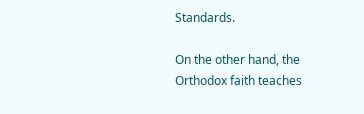Standards.

On the other hand, the Orthodox faith teaches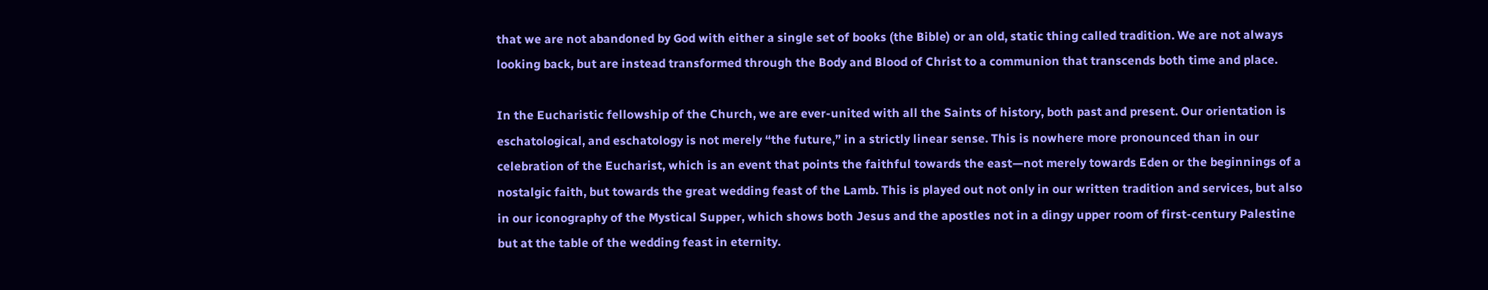that we are not abandoned by God with either a single set of books (the Bible) or an old, static thing called tradition. We are not always looking back, but are instead transformed through the Body and Blood of Christ to a communion that transcends both time and place.

In the Eucharistic fellowship of the Church, we are ever-united with all the Saints of history, both past and present. Our orientation is eschatological, and eschatology is not merely “the future,” in a strictly linear sense. This is nowhere more pronounced than in our celebration of the Eucharist, which is an event that points the faithful towards the east—not merely towards Eden or the beginnings of a nostalgic faith, but towards the great wedding feast of the Lamb. This is played out not only in our written tradition and services, but also in our iconography of the Mystical Supper, which shows both Jesus and the apostles not in a dingy upper room of first-century Palestine but at the table of the wedding feast in eternity.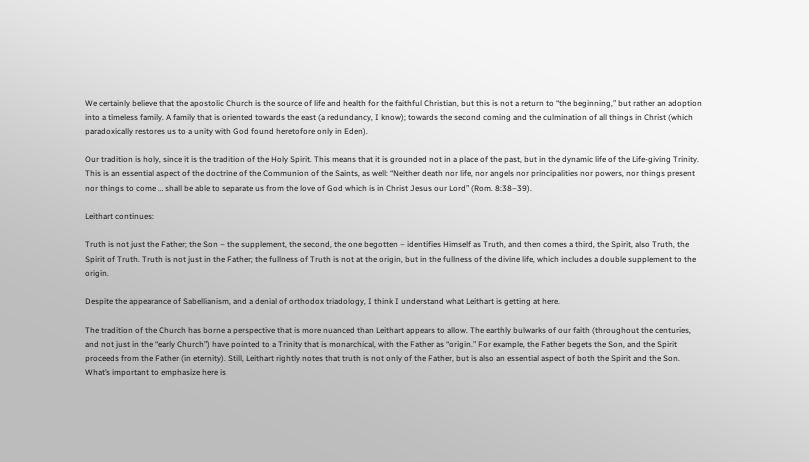We certainly believe that the apostolic Church is the source of life and health for the faithful Christian, but this is not a return to “the beginning,” but rather an adoption into a timeless family. A family that is oriented towards the east (a redundancy, I know); towards the second coming and the culmination of all things in Christ (which paradoxically restores us to a unity with God found heretofore only in Eden).

Our tradition is holy, since it is the tradition of the Holy Spirit. This means that it is grounded not in a place of the past, but in the dynamic life of the Life-giving Trinity. This is an essential aspect of the doctrine of the Communion of the Saints, as well: “Neither death nor life, nor angels nor principalities nor powers, nor things present nor things to come … shall be able to separate us from the love of God which is in Christ Jesus our Lord” (Rom. 8:38–39).

Leithart continues:

Truth is not just the Father; the Son – the supplement, the second, the one begotten – identifies Himself as Truth, and then comes a third, the Spirit, also Truth, the Spirit of Truth. Truth is not just in the Father; the fullness of Truth is not at the origin, but in the fullness of the divine life, which includes a double supplement to the origin.

Despite the appearance of Sabellianism, and a denial of orthodox triadology, I think I understand what Leithart is getting at here.

The tradition of the Church has borne a perspective that is more nuanced than Leithart appears to allow. The earthly bulwarks of our faith (throughout the centuries, and not just in the “early Church”) have pointed to a Trinity that is monarchical, with the Father as “origin.” For example, the Father begets the Son, and the Spirit proceeds from the Father (in eternity). Still, Leithart rightly notes that truth is not only of the Father, but is also an essential aspect of both the Spirit and the Son. What’s important to emphasize here is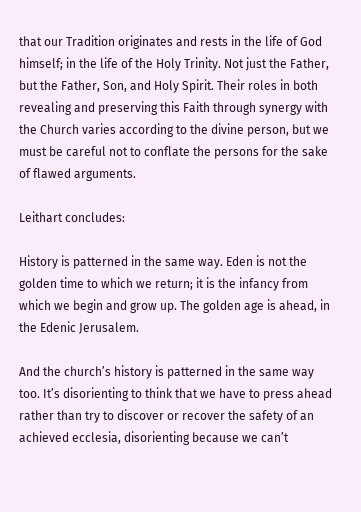that our Tradition originates and rests in the life of God himself; in the life of the Holy Trinity. Not just the Father, but the Father, Son, and Holy Spirit. Their roles in both revealing and preserving this Faith through synergy with the Church varies according to the divine person, but we must be careful not to conflate the persons for the sake of flawed arguments.

Leithart concludes:

History is patterned in the same way. Eden is not the golden time to which we return; it is the infancy from which we begin and grow up. The golden age is ahead, in the Edenic Jerusalem.

And the church’s history is patterned in the same way too. It’s disorienting to think that we have to press ahead rather than try to discover or recover the safety of an achieved ecclesia, disorienting because we can’t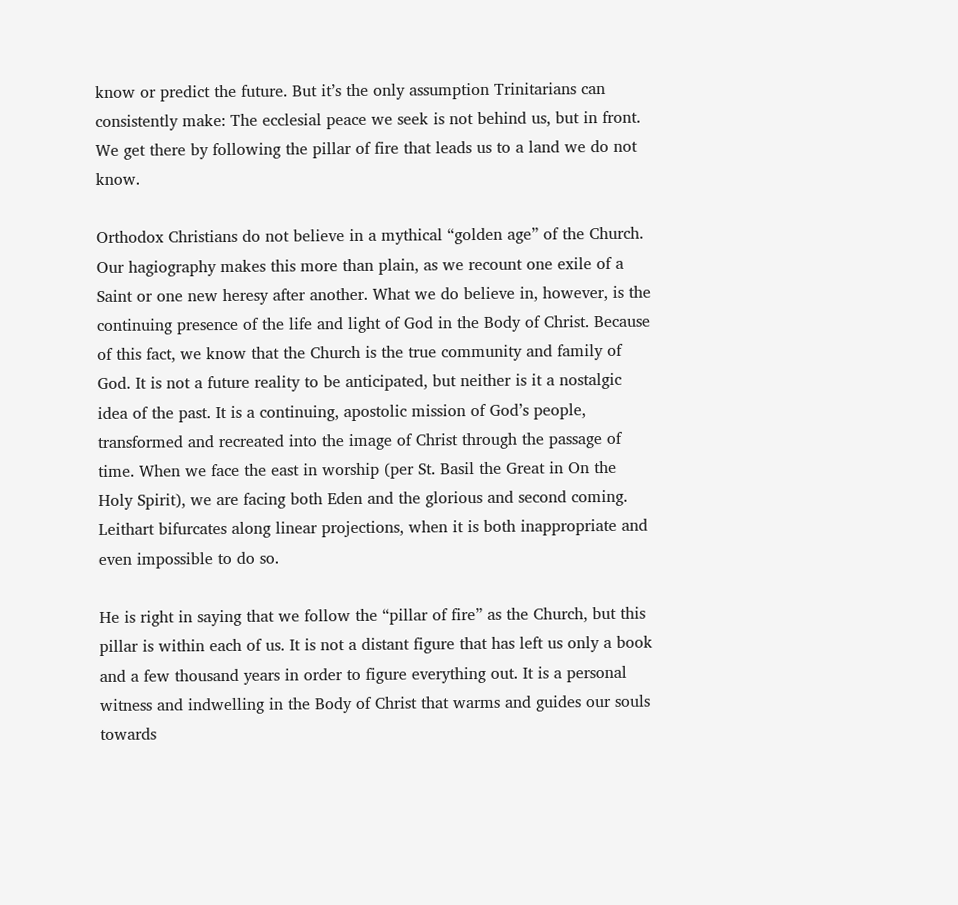know or predict the future. But it’s the only assumption Trinitarians can consistently make: The ecclesial peace we seek is not behind us, but in front. We get there by following the pillar of fire that leads us to a land we do not know.

Orthodox Christians do not believe in a mythical “golden age” of the Church. Our hagiography makes this more than plain, as we recount one exile of a Saint or one new heresy after another. What we do believe in, however, is the continuing presence of the life and light of God in the Body of Christ. Because of this fact, we know that the Church is the true community and family of God. It is not a future reality to be anticipated, but neither is it a nostalgic idea of the past. It is a continuing, apostolic mission of God’s people, transformed and recreated into the image of Christ through the passage of time. When we face the east in worship (per St. Basil the Great in On the Holy Spirit), we are facing both Eden and the glorious and second coming. Leithart bifurcates along linear projections, when it is both inappropriate and even impossible to do so.

He is right in saying that we follow the “pillar of fire” as the Church, but this pillar is within each of us. It is not a distant figure that has left us only a book and a few thousand years in order to figure everything out. It is a personal witness and indwelling in the Body of Christ that warms and guides our souls towards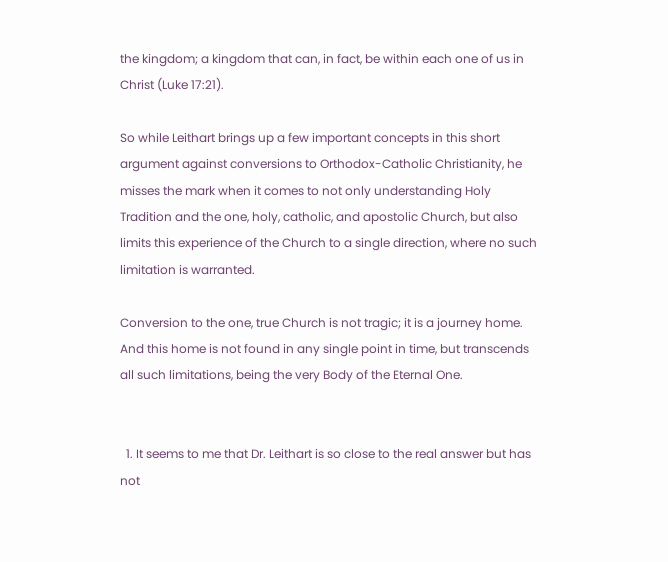the kingdom; a kingdom that can, in fact, be within each one of us in Christ (Luke 17:21).

So while Leithart brings up a few important concepts in this short argument against conversions to Orthodox-Catholic Christianity, he misses the mark when it comes to not only understanding Holy Tradition and the one, holy, catholic, and apostolic Church, but also limits this experience of the Church to a single direction, where no such limitation is warranted.

Conversion to the one, true Church is not tragic; it is a journey home. And this home is not found in any single point in time, but transcends all such limitations, being the very Body of the Eternal One.


  1. It seems to me that Dr. Leithart is so close to the real answer but has not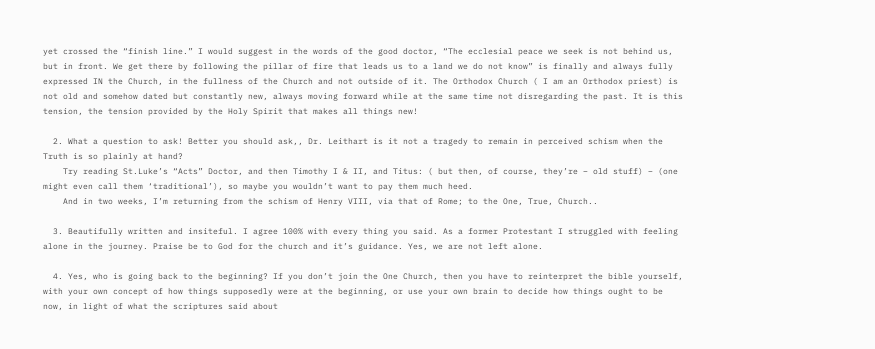yet crossed the “finish line.” I would suggest in the words of the good doctor, “The ecclesial peace we seek is not behind us, but in front. We get there by following the pillar of fire that leads us to a land we do not know” is finally and always fully expressed IN the Church, in the fullness of the Church and not outside of it. The Orthodox Church ( I am an Orthodox priest) is not old and somehow dated but constantly new, always moving forward while at the same time not disregarding the past. It is this tension, the tension provided by the Holy Spirit that makes all things new!

  2. What a question to ask! Better you should ask,, Dr. Leithart is it not a tragedy to remain in perceived schism when the Truth is so plainly at hand?
    Try reading St.Luke’s “Acts” Doctor, and then Timothy I & II, and Titus: ( but then, of course, they’re – old stuff) – (one might even call them ‘traditional’), so maybe you wouldn’t want to pay them much heed.
    And in two weeks, I’m returning from the schism of Henry VIII, via that of Rome; to the One, True, Church..

  3. Beautifully written and insiteful. I agree 100% with every thing you said. As a former Protestant I struggled with feeling alone in the journey. Praise be to God for the church and it’s guidance. Yes, we are not left alone.

  4. Yes, who is going back to the beginning? If you don’t join the One Church, then you have to reinterpret the bible yourself, with your own concept of how things supposedly were at the beginning, or use your own brain to decide how things ought to be now, in light of what the scriptures said about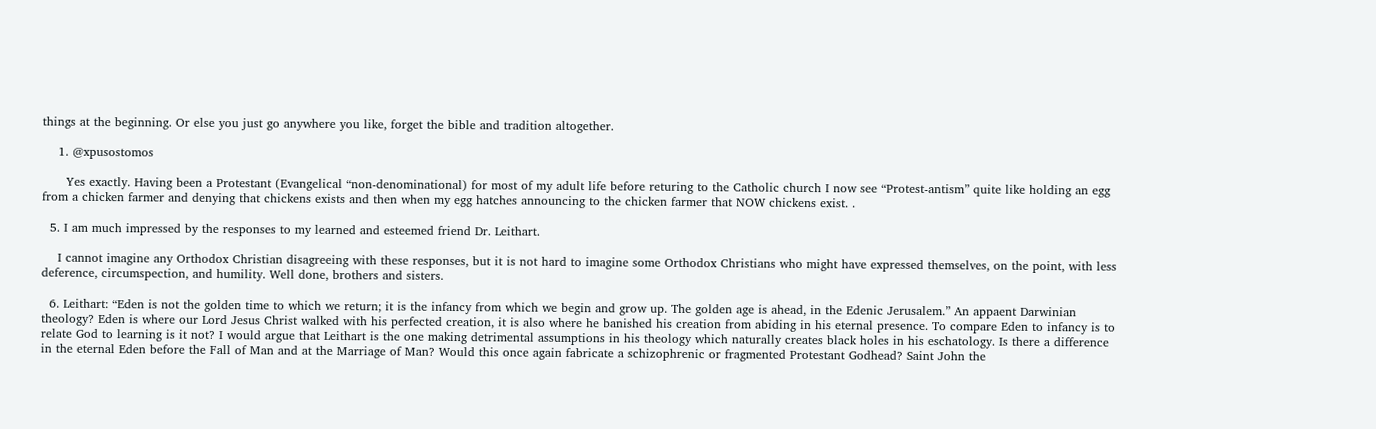things at the beginning. Or else you just go anywhere you like, forget the bible and tradition altogether.

    1. @xpusostomos

      Yes exactly. Having been a Protestant (Evangelical “non-denominational) for most of my adult life before returing to the Catholic church I now see “Protest-antism” quite like holding an egg from a chicken farmer and denying that chickens exists and then when my egg hatches announcing to the chicken farmer that NOW chickens exist. .

  5. I am much impressed by the responses to my learned and esteemed friend Dr. Leithart.

    I cannot imagine any Orthodox Christian disagreeing with these responses, but it is not hard to imagine some Orthodox Christians who might have expressed themselves, on the point, with less deference, circumspection, and humility. Well done, brothers and sisters.

  6. Leithart: “Eden is not the golden time to which we return; it is the infancy from which we begin and grow up. The golden age is ahead, in the Edenic Jerusalem.” An appaent Darwinian theology? Eden is where our Lord Jesus Christ walked with his perfected creation, it is also where he banished his creation from abiding in his eternal presence. To compare Eden to infancy is to relate God to learning is it not? I would argue that Leithart is the one making detrimental assumptions in his theology which naturally creates black holes in his eschatology. Is there a difference in the eternal Eden before the Fall of Man and at the Marriage of Man? Would this once again fabricate a schizophrenic or fragmented Protestant Godhead? Saint John the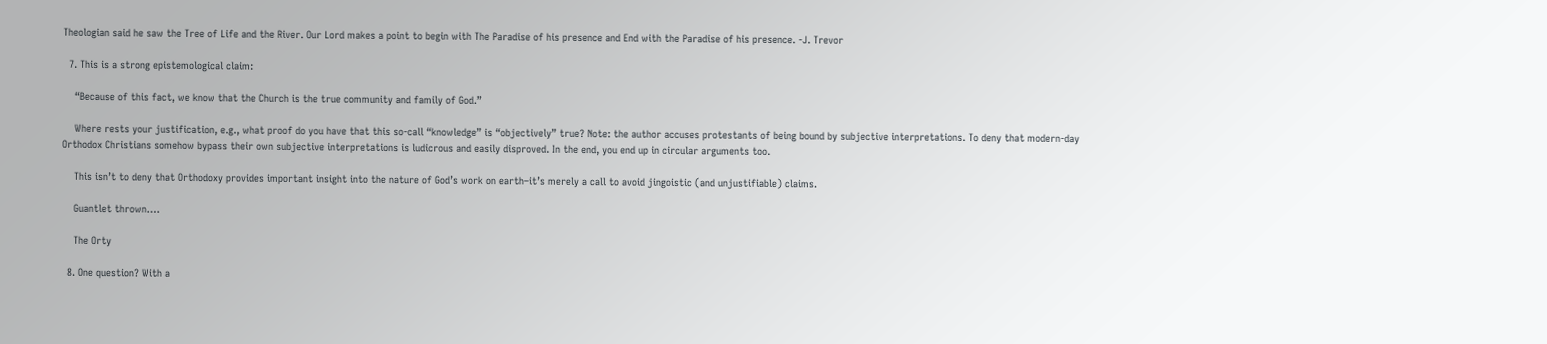Theologian said he saw the Tree of Life and the River. Our Lord makes a point to begin with The Paradise of his presence and End with the Paradise of his presence. -J. Trevor

  7. This is a strong epistemological claim:

    “Because of this fact, we know that the Church is the true community and family of God.”

    Where rests your justification, e.g., what proof do you have that this so-call “knowledge” is “objectively” true? Note: the author accuses protestants of being bound by subjective interpretations. To deny that modern-day Orthodox Christians somehow bypass their own subjective interpretations is ludicrous and easily disproved. In the end, you end up in circular arguments too.

    This isn’t to deny that Orthodoxy provides important insight into the nature of God’s work on earth–it’s merely a call to avoid jingoistic (and unjustifiable) claims.

    Guantlet thrown….

    The Orty

  8. One question? With a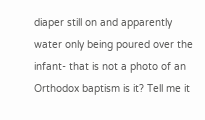diaper still on and apparently water only being poured over the infant- that is not a photo of an Orthodox baptism is it? Tell me it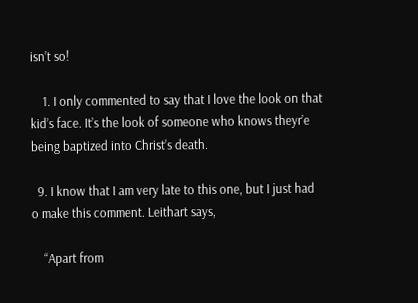isn’t so!

    1. I only commented to say that I love the look on that kid’s face. It’s the look of someone who knows theyr’e being baptized into Christ’s death.

  9. I know that I am very late to this one, but I just had o make this comment. Leithart says,

    “Apart from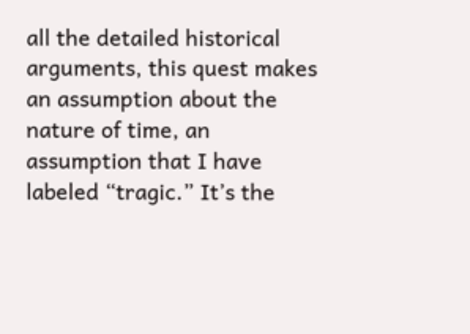all the detailed historical arguments, this quest makes an assumption about the nature of time, an assumption that I have labeled “tragic.” It’s the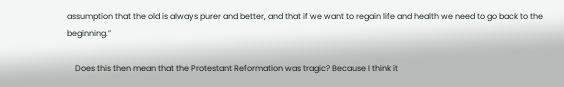assumption that the old is always purer and better, and that if we want to regain life and health we need to go back to the beginning.”

    Does this then mean that the Protestant Reformation was tragic? Because I think it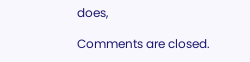does,

Comments are closed.